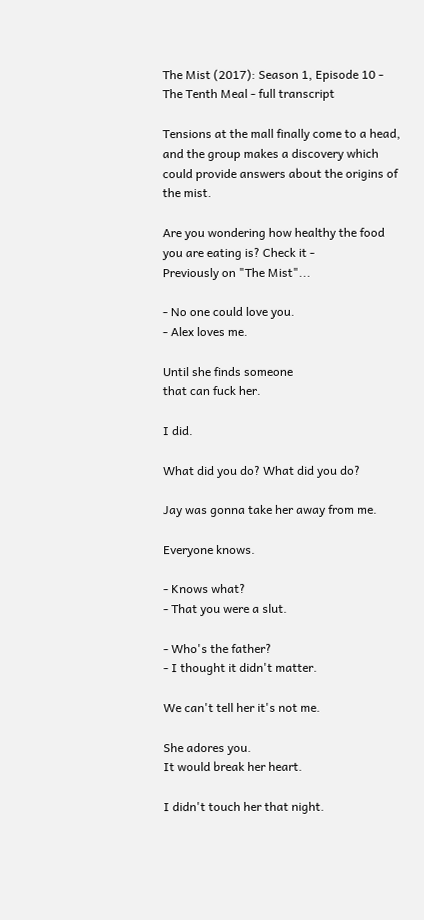The Mist (2017): Season 1, Episode 10 - The Tenth Meal - full transcript

Tensions at the mall finally come to a head, and the group makes a discovery which could provide answers about the origins of the mist.

Are you wondering how healthy the food you are eating is? Check it -
Previously on "The Mist"...

- No one could love you.
- Alex loves me.

Until she finds someone
that can fuck her.

I did.

What did you do? What did you do?

Jay was gonna take her away from me.

Everyone knows.

- Knows what?
- That you were a slut.

- Who's the father?
- I thought it didn't matter.

We can't tell her it's not me.

She adores you.
It would break her heart.

I didn't touch her that night.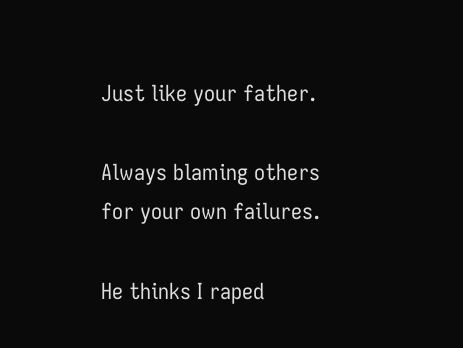Just like your father.

Always blaming others
for your own failures.

He thinks I raped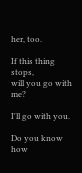her, too.

If this thing stops,
will you go with me?

I'll go with you.

Do you know how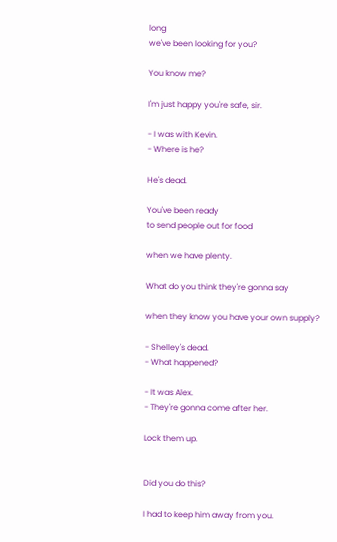long
we've been looking for you?

You know me?

I'm just happy you're safe, sir.

- I was with Kevin.
- Where is he?

He's dead.

You've been ready
to send people out for food

when we have plenty.

What do you think they're gonna say

when they know you have your own supply?

- Shelley's dead.
- What happened?

- It was Alex.
- They're gonna come after her.

Lock them up.


Did you do this?

I had to keep him away from you.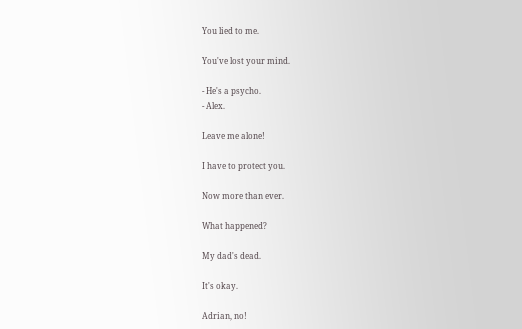You lied to me.

You've lost your mind.

- He's a psycho.
- Alex.

Leave me alone!

I have to protect you.

Now more than ever.

What happened?

My dad's dead.

It's okay.

Adrian, no!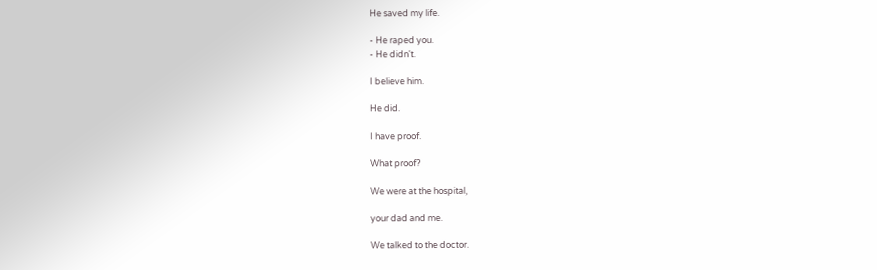He saved my life.

- He raped you.
- He didn't.

I believe him.

He did.

I have proof.

What proof?

We were at the hospital,

your dad and me.

We talked to the doctor.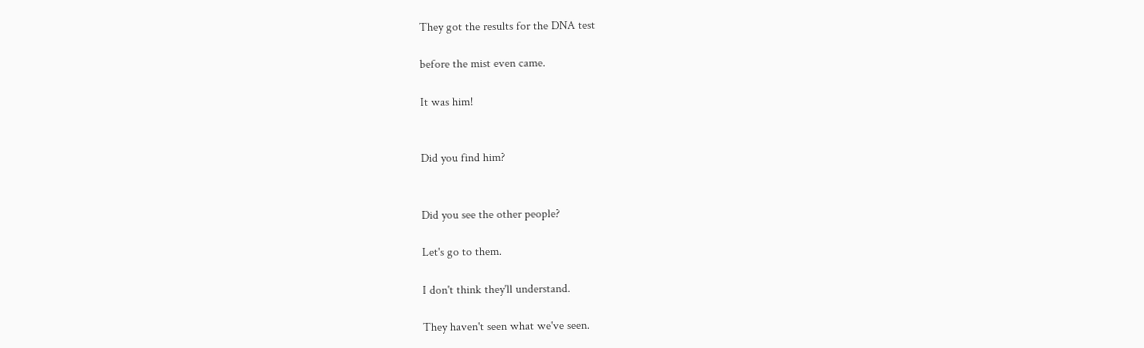They got the results for the DNA test

before the mist even came.

It was him!


Did you find him?


Did you see the other people?

Let's go to them.

I don't think they'll understand.

They haven't seen what we've seen.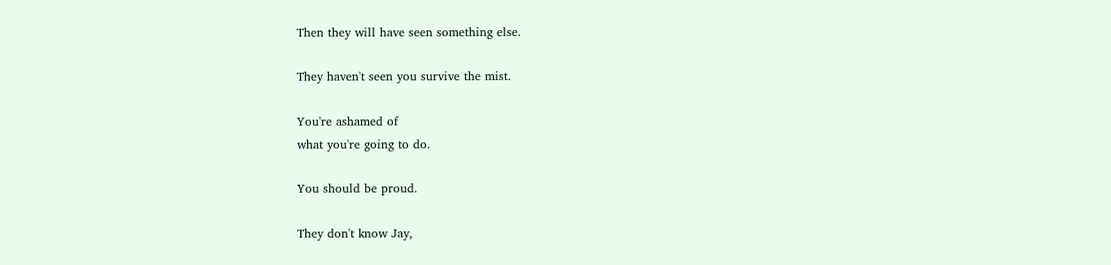Then they will have seen something else.

They haven't seen you survive the mist.

You're ashamed of
what you're going to do.

You should be proud.

They don't know Jay,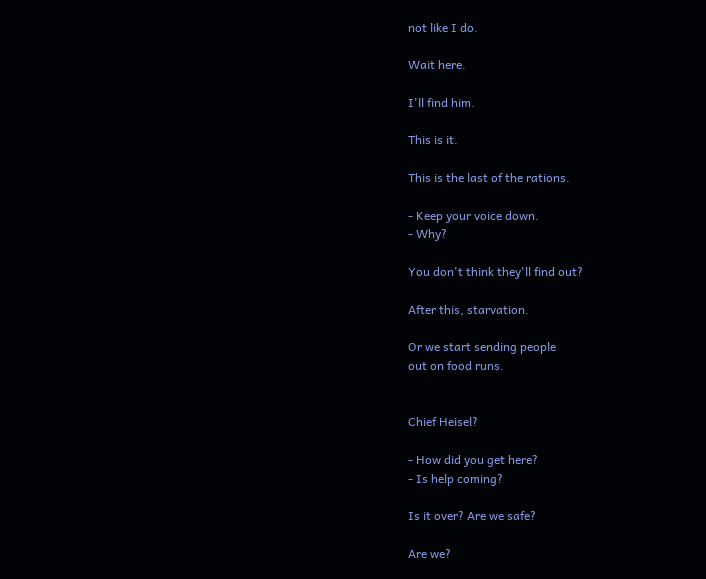not like I do.

Wait here.

I'll find him.

This is it.

This is the last of the rations.

- Keep your voice down.
- Why?

You don't think they'll find out?

After this, starvation.

Or we start sending people
out on food runs.


Chief Heisel?

- How did you get here?
- Is help coming?

Is it over? Are we safe?

Are we?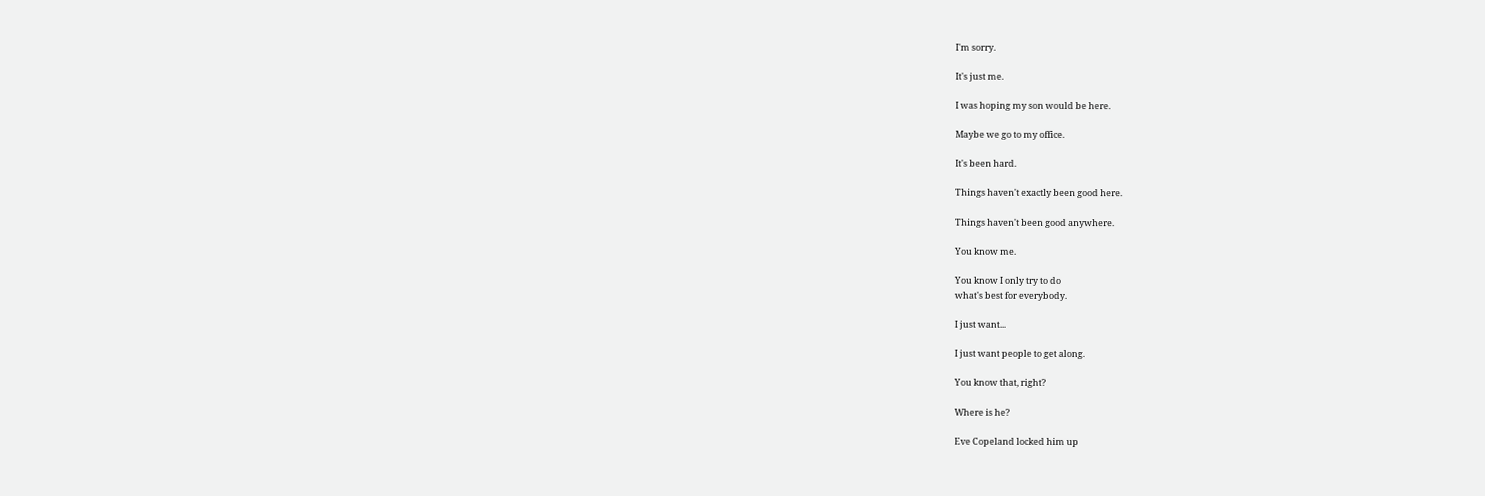I'm sorry.

It's just me.

I was hoping my son would be here.

Maybe we go to my office.

It's been hard.

Things haven't exactly been good here.

Things haven't been good anywhere.

You know me.

You know I only try to do
what's best for everybody.

I just want...

I just want people to get along.

You know that, right?

Where is he?

Eve Copeland locked him up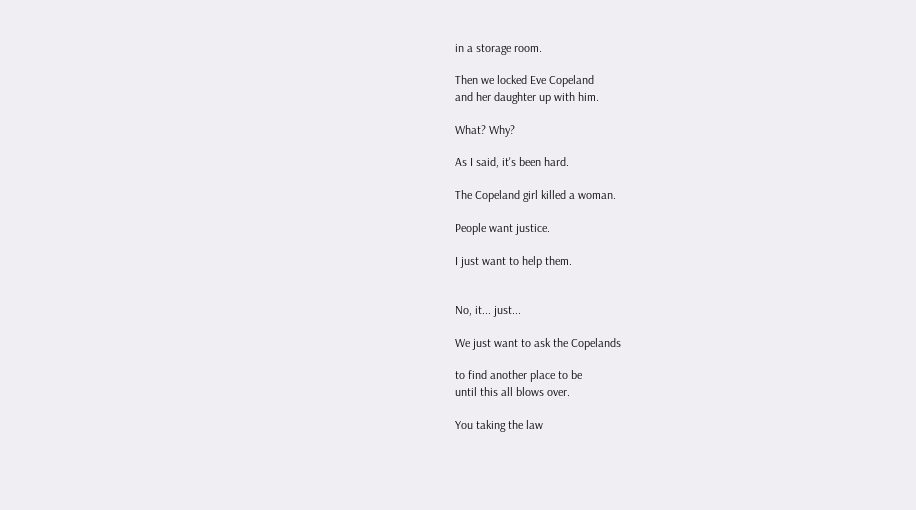in a storage room.

Then we locked Eve Copeland
and her daughter up with him.

What? Why?

As I said, it's been hard.

The Copeland girl killed a woman.

People want justice.

I just want to help them.


No, it... just...

We just want to ask the Copelands

to find another place to be
until this all blows over.

You taking the law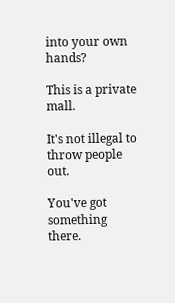into your own hands?

This is a private mall.

It's not illegal to throw people out.

You've got something there.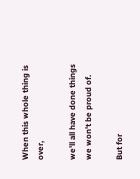When this whole thing is over,

we'll all have done things
we won't be proud of.

But for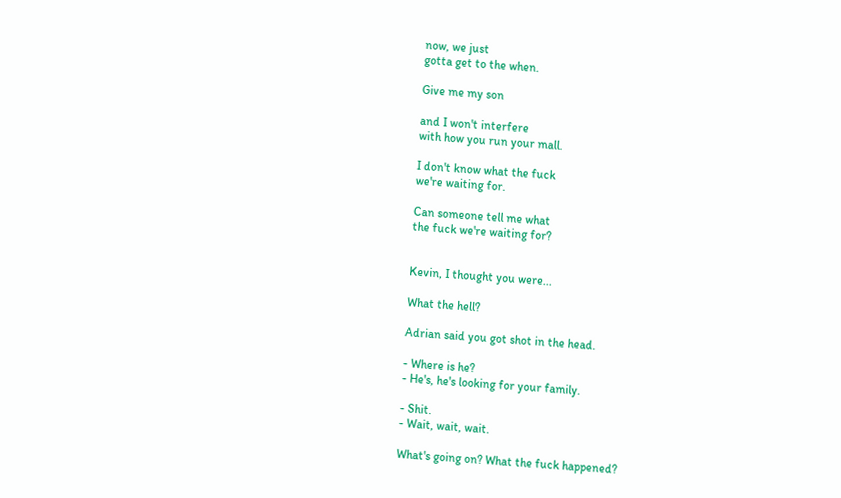now, we just
gotta get to the when.

Give me my son

and I won't interfere
with how you run your mall.

I don't know what the fuck
we're waiting for.

Can someone tell me what
the fuck we're waiting for?


Kevin, I thought you were...

What the hell?

Adrian said you got shot in the head.

- Where is he?
- He's, he's looking for your family.

- Shit.
- Wait, wait, wait.

What's going on? What the fuck happened?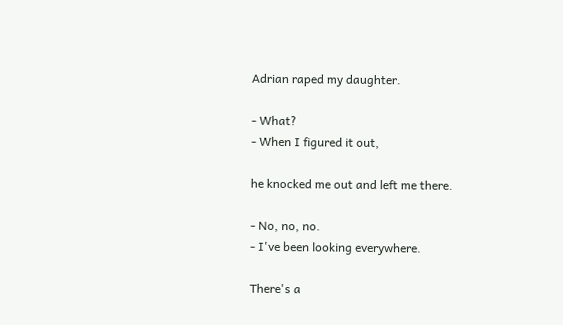Adrian raped my daughter.

- What?
- When I figured it out,

he knocked me out and left me there.

- No, no, no.
- I've been looking everywhere.

There's a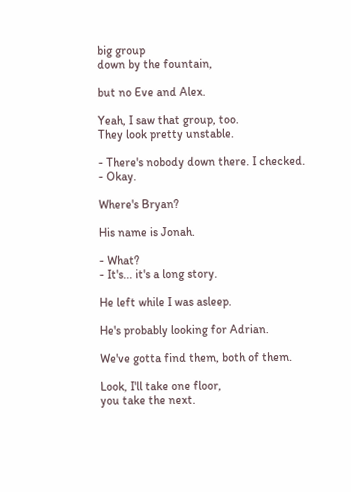big group
down by the fountain,

but no Eve and Alex.

Yeah, I saw that group, too.
They look pretty unstable.

- There's nobody down there. I checked.
- Okay.

Where's Bryan?

His name is Jonah.

- What?
- It's... it's a long story.

He left while I was asleep.

He's probably looking for Adrian.

We've gotta find them, both of them.

Look, I'll take one floor,
you take the next.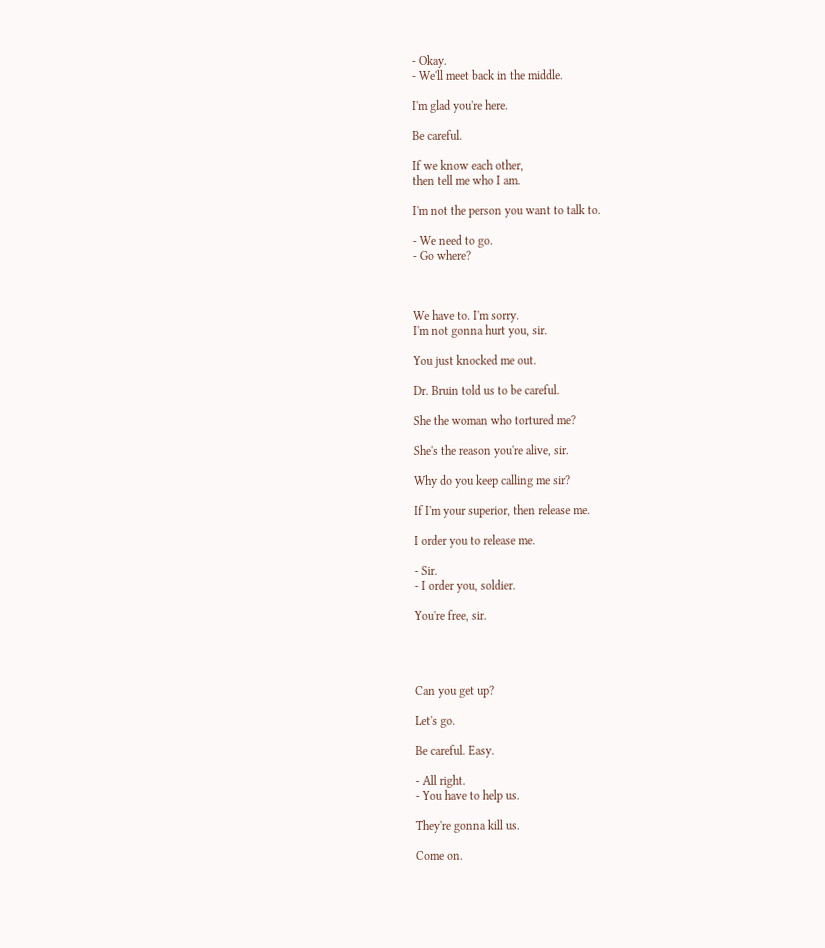- Okay.
- We'll meet back in the middle.

I'm glad you're here.

Be careful.

If we know each other,
then tell me who I am.

I'm not the person you want to talk to.

- We need to go.
- Go where?



We have to. I'm sorry.
I'm not gonna hurt you, sir.

You just knocked me out.

Dr. Bruin told us to be careful.

She the woman who tortured me?

She's the reason you're alive, sir.

Why do you keep calling me sir?

If I'm your superior, then release me.

I order you to release me.

- Sir.
- I order you, soldier.

You're free, sir.




Can you get up?

Let's go.

Be careful. Easy.

- All right.
- You have to help us.

They're gonna kill us.

Come on.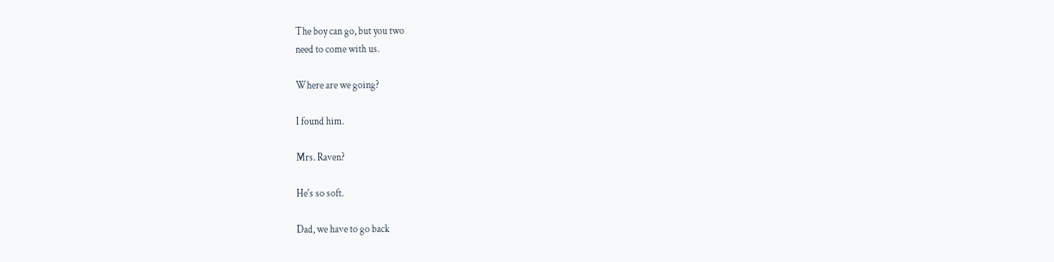The boy can go, but you two
need to come with us.

Where are we going?

I found him.

Mrs. Raven?

He's so soft.

Dad, we have to go back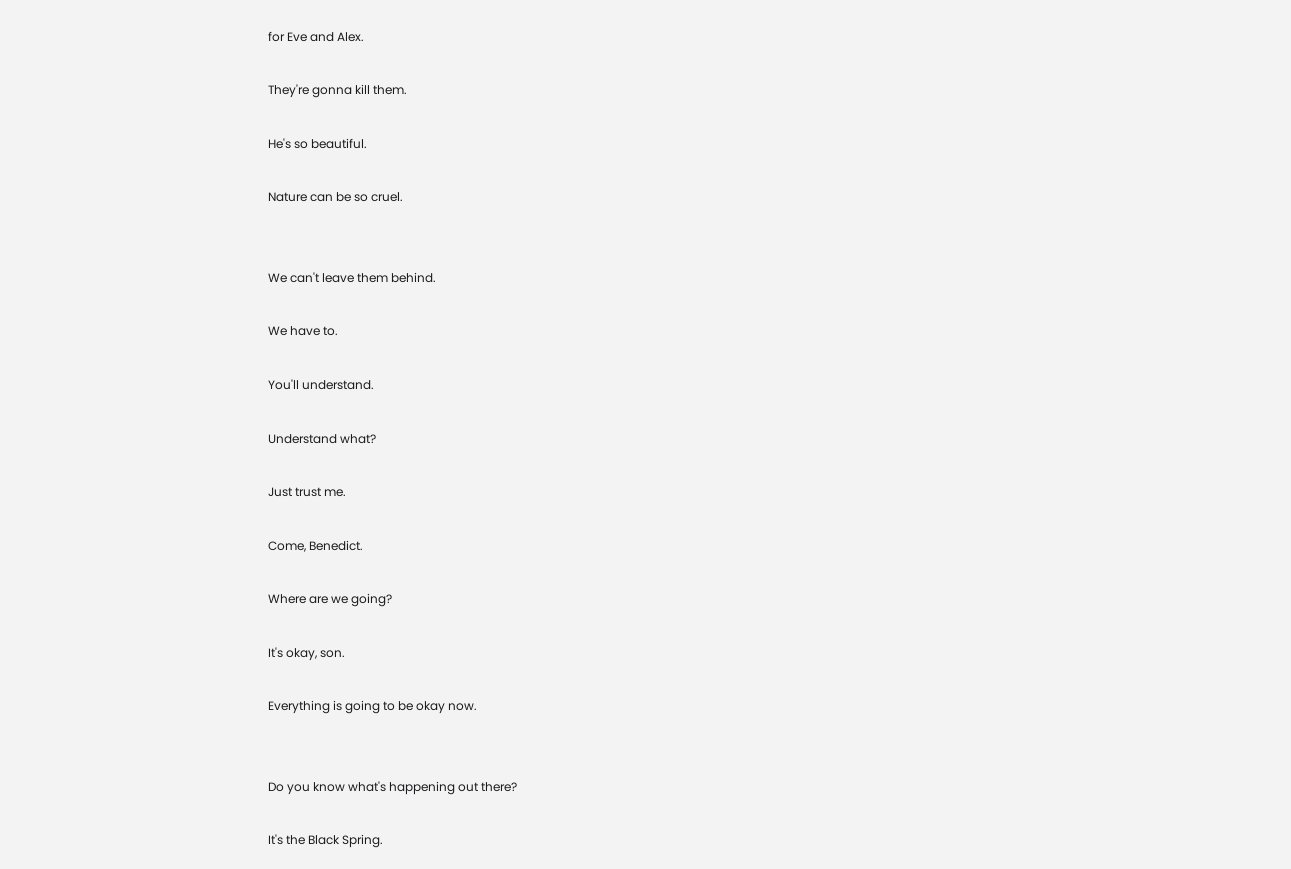for Eve and Alex.

They're gonna kill them.

He's so beautiful.

Nature can be so cruel.


We can't leave them behind.

We have to.

You'll understand.

Understand what?

Just trust me.

Come, Benedict.

Where are we going?

It's okay, son.

Everything is going to be okay now.


Do you know what's happening out there?

It's the Black Spring.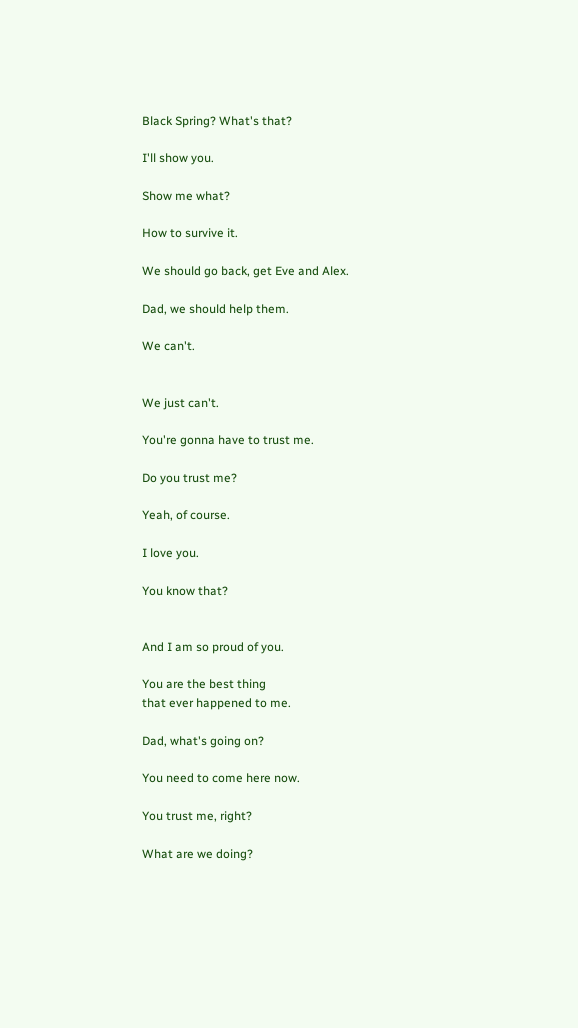Black Spring? What's that?

I'll show you.

Show me what?

How to survive it.

We should go back, get Eve and Alex.

Dad, we should help them.

We can't.


We just can't.

You're gonna have to trust me.

Do you trust me?

Yeah, of course.

I love you.

You know that?


And I am so proud of you.

You are the best thing
that ever happened to me.

Dad, what's going on?

You need to come here now.

You trust me, right?

What are we doing?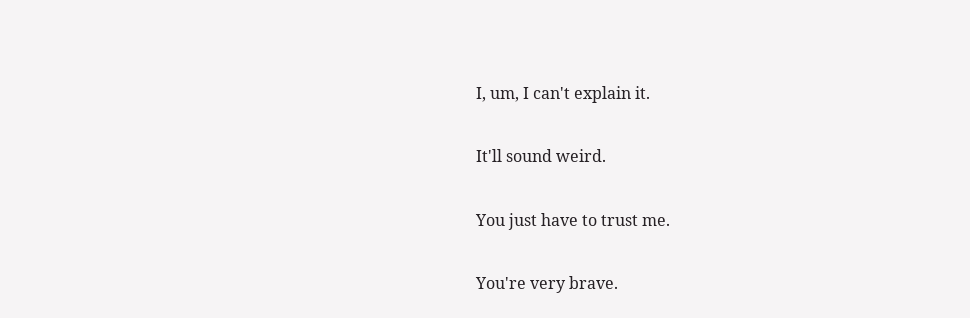I, um, I can't explain it.

It'll sound weird.

You just have to trust me.

You're very brave.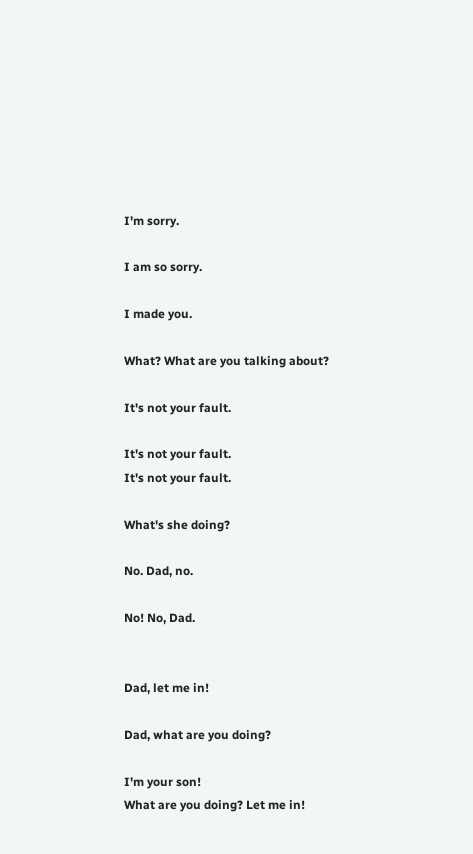I'm sorry.

I am so sorry.

I made you.

What? What are you talking about?

It's not your fault.

It's not your fault.
It's not your fault.

What's she doing?

No. Dad, no.

No! No, Dad.


Dad, let me in!

Dad, what are you doing?

I'm your son!
What are you doing? Let me in!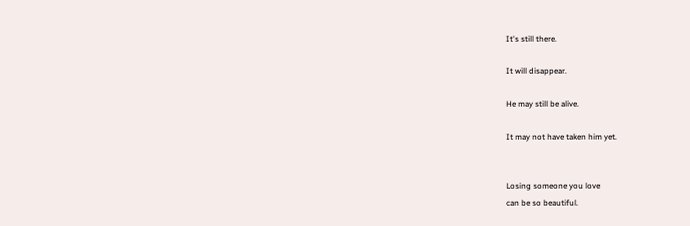It's still there.

It will disappear.

He may still be alive.

It may not have taken him yet.


Losing someone you love
can be so beautiful.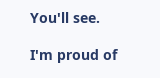You'll see.

I'm proud of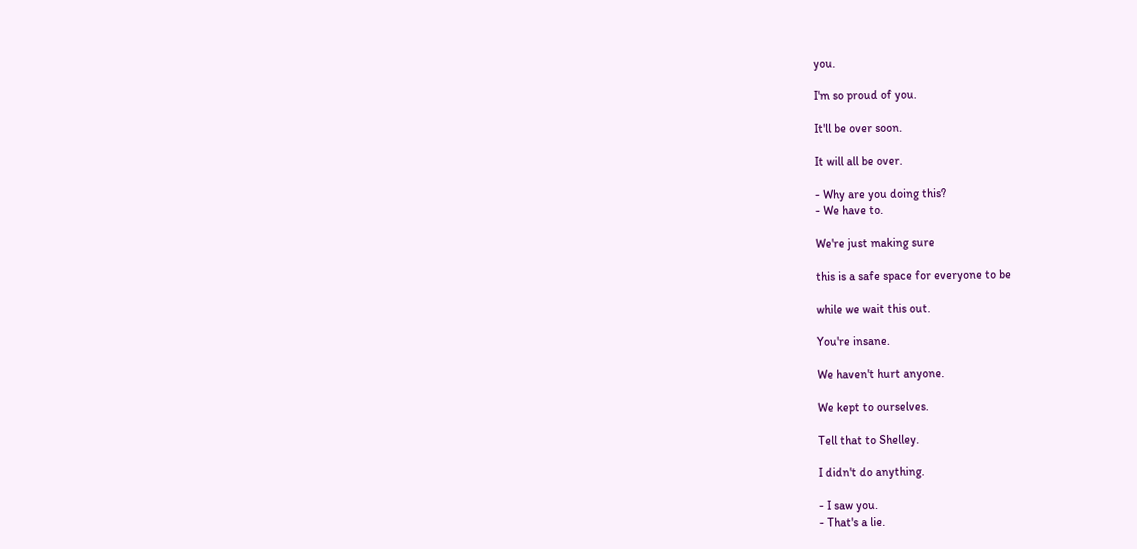you.

I'm so proud of you.

It'll be over soon.

It will all be over.

- Why are you doing this?
- We have to.

We're just making sure

this is a safe space for everyone to be

while we wait this out.

You're insane.

We haven't hurt anyone.

We kept to ourselves.

Tell that to Shelley.

I didn't do anything.

- I saw you.
- That's a lie.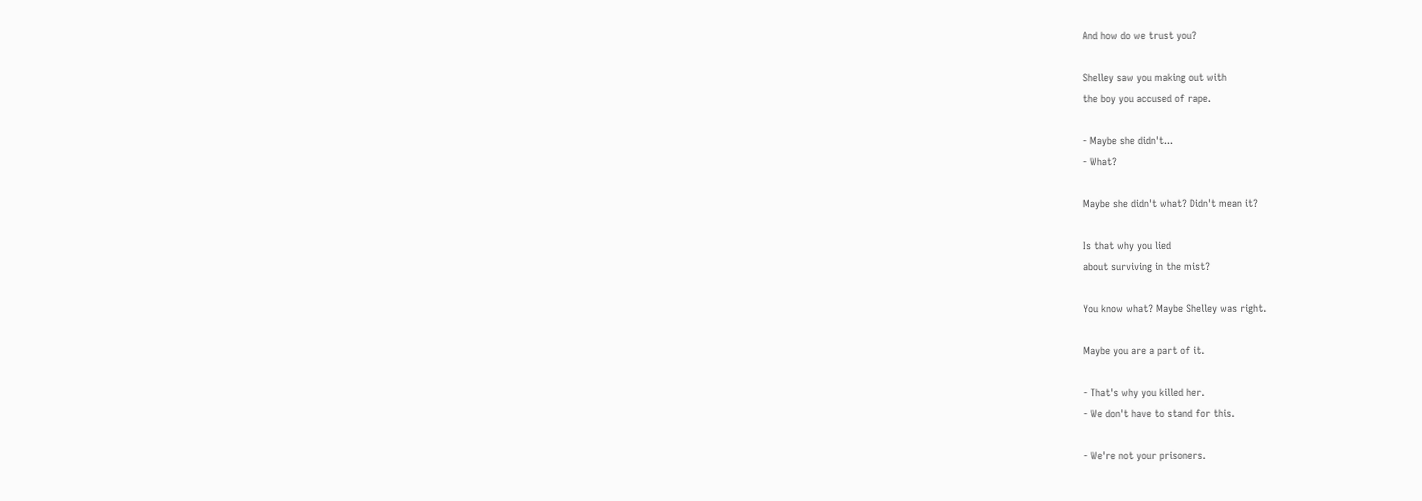And how do we trust you?

Shelley saw you making out with
the boy you accused of rape.

- Maybe she didn't...
- What?

Maybe she didn't what? Didn't mean it?

Is that why you lied
about surviving in the mist?

You know what? Maybe Shelley was right.

Maybe you are a part of it.

- That's why you killed her.
- We don't have to stand for this.

- We're not your prisoners.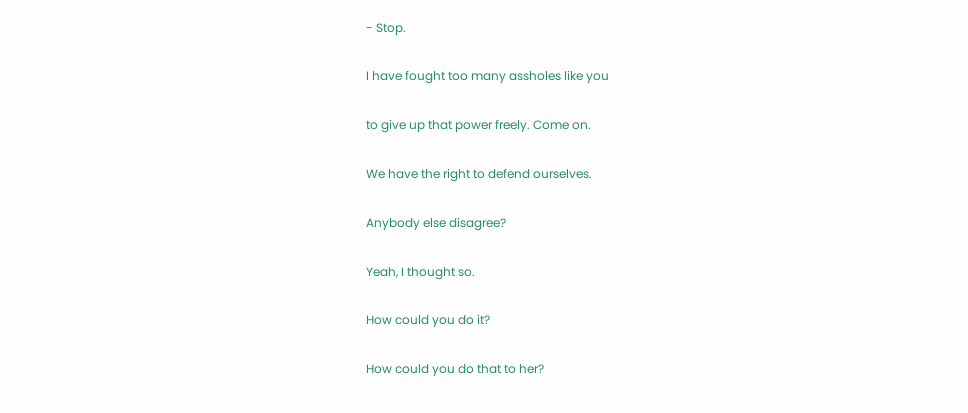- Stop.

I have fought too many assholes like you

to give up that power freely. Come on.

We have the right to defend ourselves.

Anybody else disagree?

Yeah, I thought so.

How could you do it?

How could you do that to her?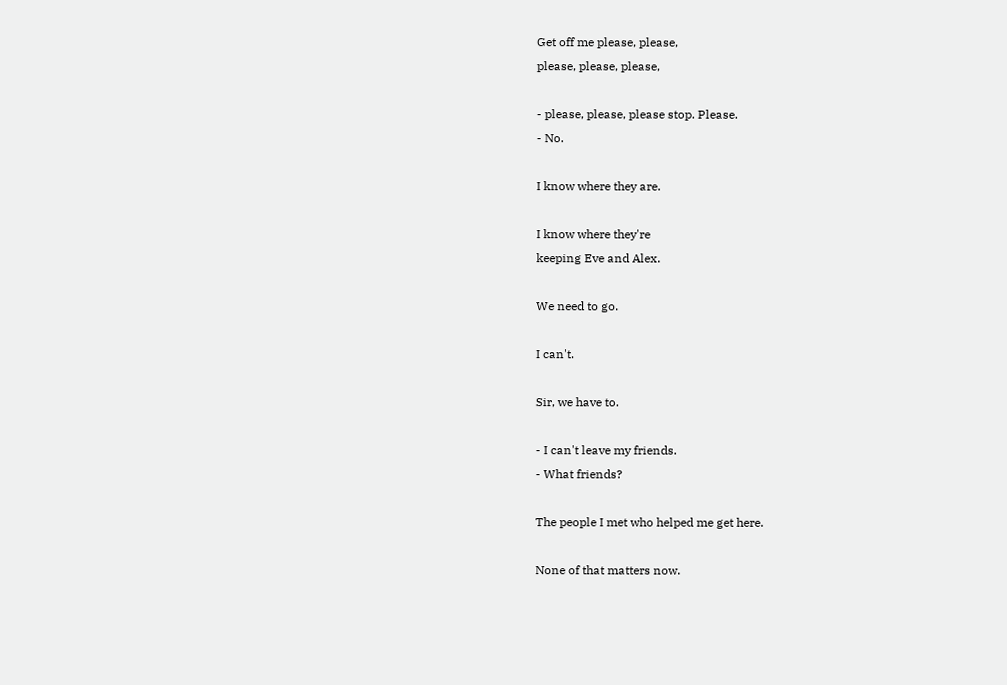Get off me please, please,
please, please, please,

- please, please, please stop. Please.
- No.

I know where they are.

I know where they're
keeping Eve and Alex.

We need to go.

I can't.

Sir, we have to.

- I can't leave my friends.
- What friends?

The people I met who helped me get here.

None of that matters now.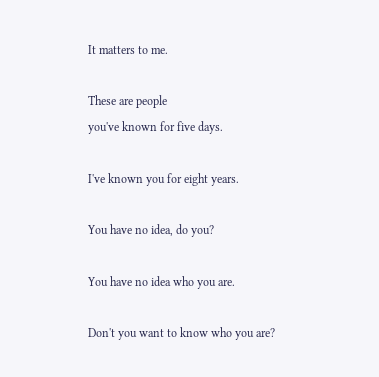It matters to me.

These are people
you've known for five days.

I've known you for eight years.

You have no idea, do you?

You have no idea who you are.

Don't you want to know who you are?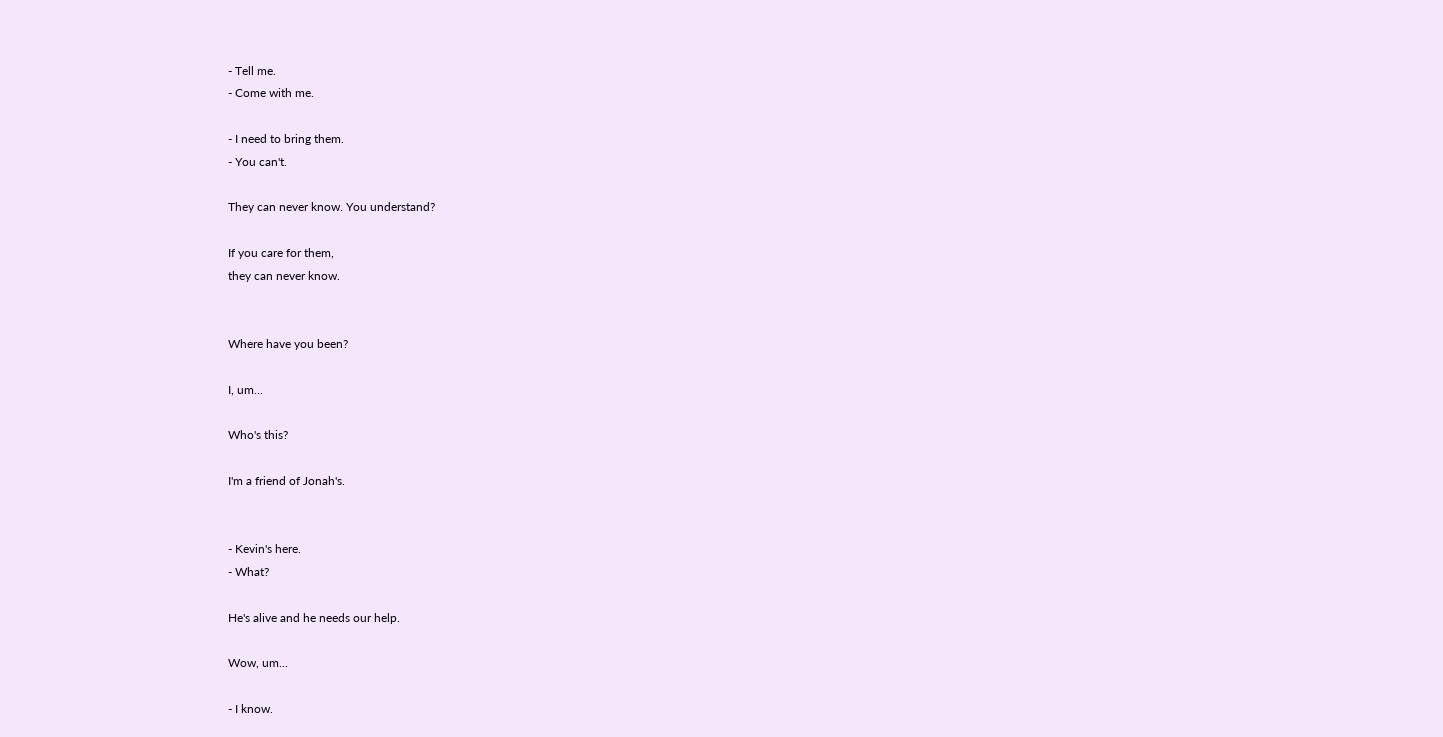- Tell me.
- Come with me.

- I need to bring them.
- You can't.

They can never know. You understand?

If you care for them,
they can never know.


Where have you been?

I, um...

Who's this?

I'm a friend of Jonah's.


- Kevin's here.
- What?

He's alive and he needs our help.

Wow, um...

- I know.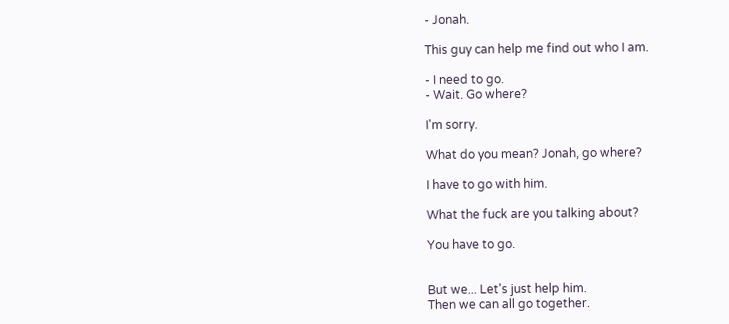- Jonah.

This guy can help me find out who I am.

- I need to go.
- Wait. Go where?

I'm sorry.

What do you mean? Jonah, go where?

I have to go with him.

What the fuck are you talking about?

You have to go.


But we... Let's just help him.
Then we can all go together.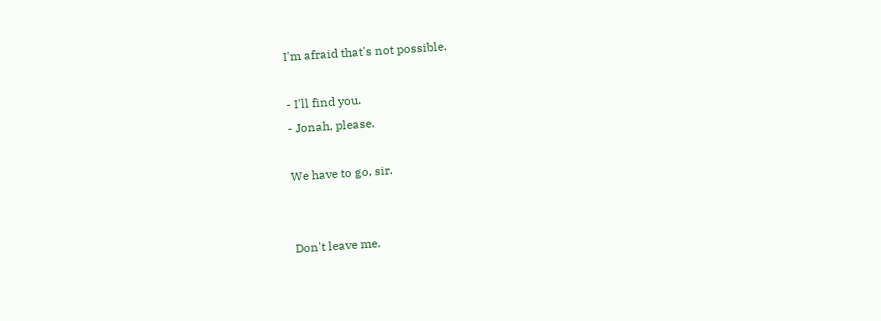I'm afraid that's not possible.

- I'll find you.
- Jonah, please.

We have to go, sir.


Don't leave me.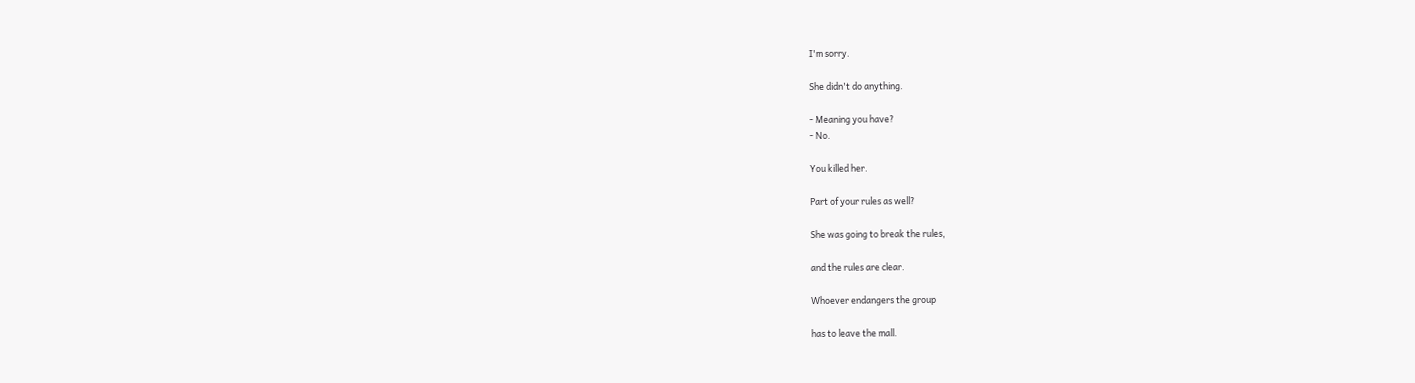I'm sorry.

She didn't do anything.

- Meaning you have?
- No.

You killed her.

Part of your rules as well?

She was going to break the rules,

and the rules are clear.

Whoever endangers the group

has to leave the mall.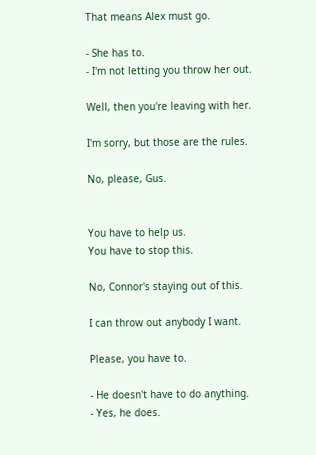That means Alex must go.

- She has to.
- I'm not letting you throw her out.

Well, then you're leaving with her.

I'm sorry, but those are the rules.

No, please, Gus.


You have to help us.
You have to stop this.

No, Connor's staying out of this.

I can throw out anybody I want.

Please, you have to.

- He doesn't have to do anything.
- Yes, he does.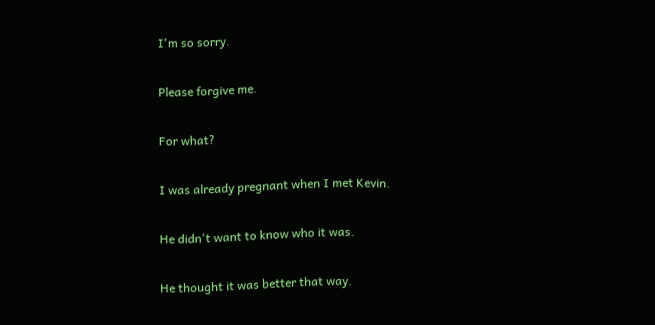I'm so sorry.

Please forgive me.

For what?

I was already pregnant when I met Kevin.

He didn't want to know who it was.

He thought it was better that way.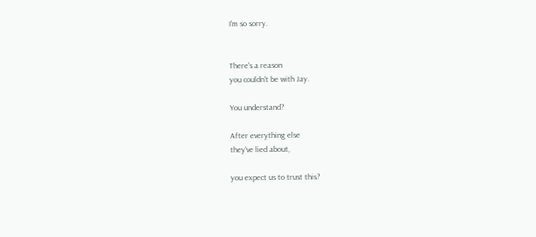I'm so sorry.


There's a reason
you couldn't be with Jay.

You understand?

After everything else
they've lied about,

you expect us to trust this?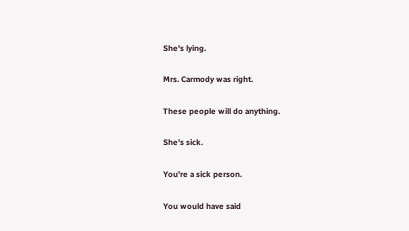She's lying.

Mrs. Carmody was right.

These people will do anything.

She's sick.

You're a sick person.

You would have said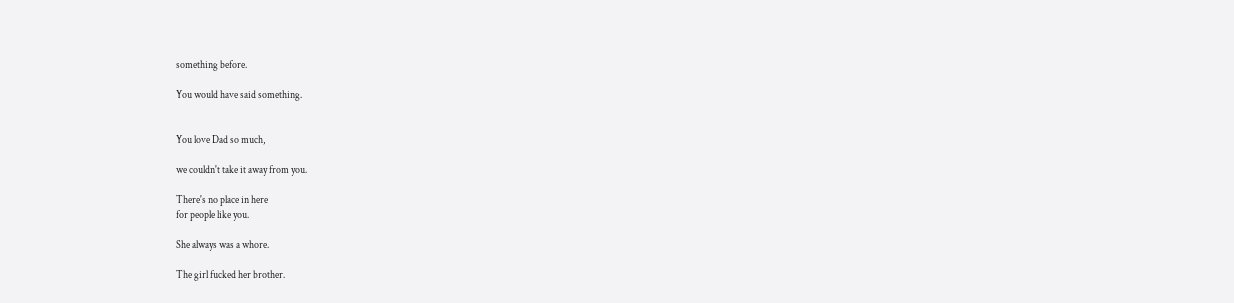something before.

You would have said something.


You love Dad so much,

we couldn't take it away from you.

There's no place in here
for people like you.

She always was a whore.

The girl fucked her brother.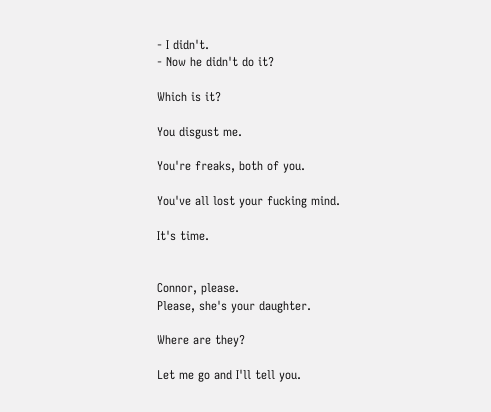- I didn't.
- Now he didn't do it?

Which is it?

You disgust me.

You're freaks, both of you.

You've all lost your fucking mind.

It's time.


Connor, please.
Please, she's your daughter.

Where are they?

Let me go and I'll tell you.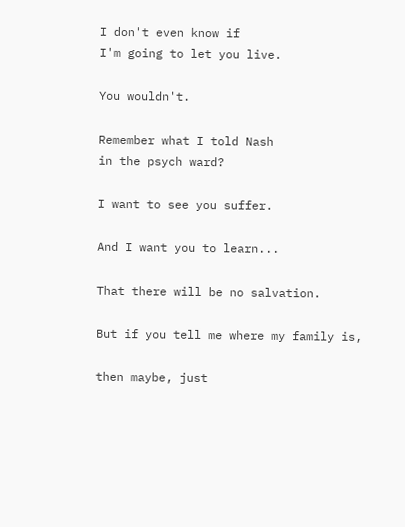I don't even know if
I'm going to let you live.

You wouldn't.

Remember what I told Nash
in the psych ward?

I want to see you suffer.

And I want you to learn...

That there will be no salvation.

But if you tell me where my family is,

then maybe, just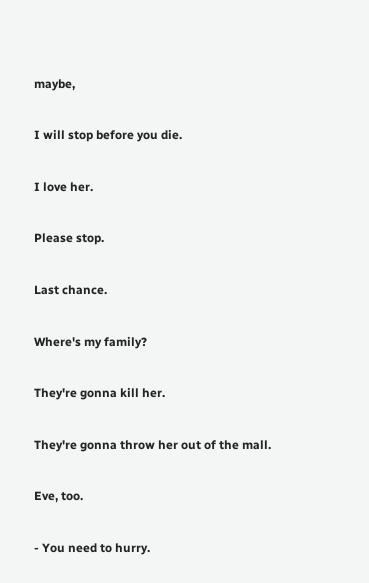maybe,

I will stop before you die.

I love her.

Please stop.

Last chance.

Where's my family?

They're gonna kill her.

They're gonna throw her out of the mall.

Eve, too.

- You need to hurry.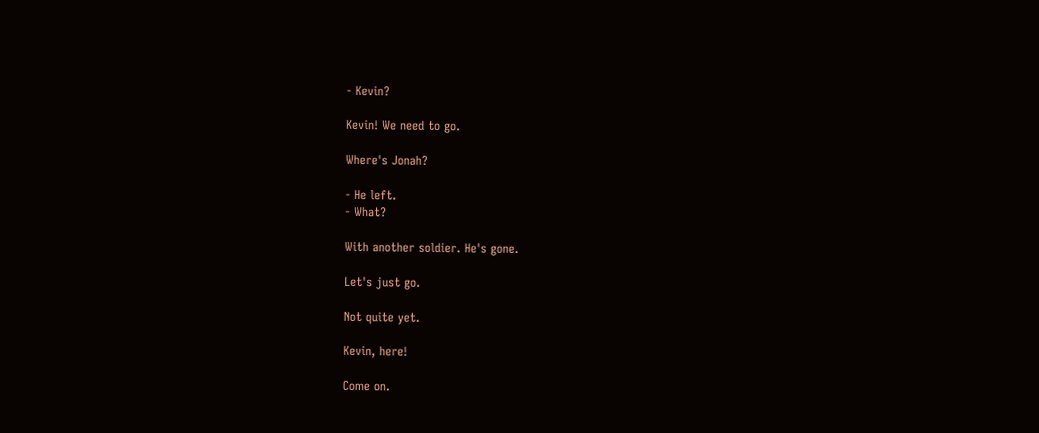- Kevin?

Kevin! We need to go.

Where's Jonah?

- He left.
- What?

With another soldier. He's gone.

Let's just go.

Not quite yet.

Kevin, here!

Come on.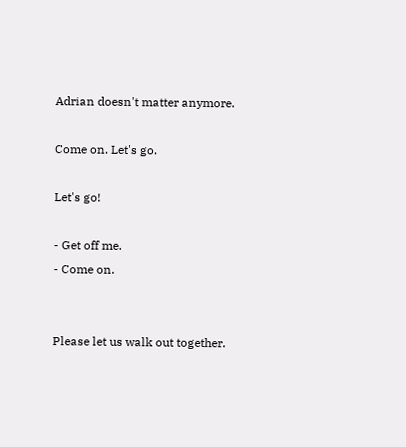Adrian doesn't matter anymore.

Come on. Let's go.

Let's go!

- Get off me.
- Come on.


Please let us walk out together.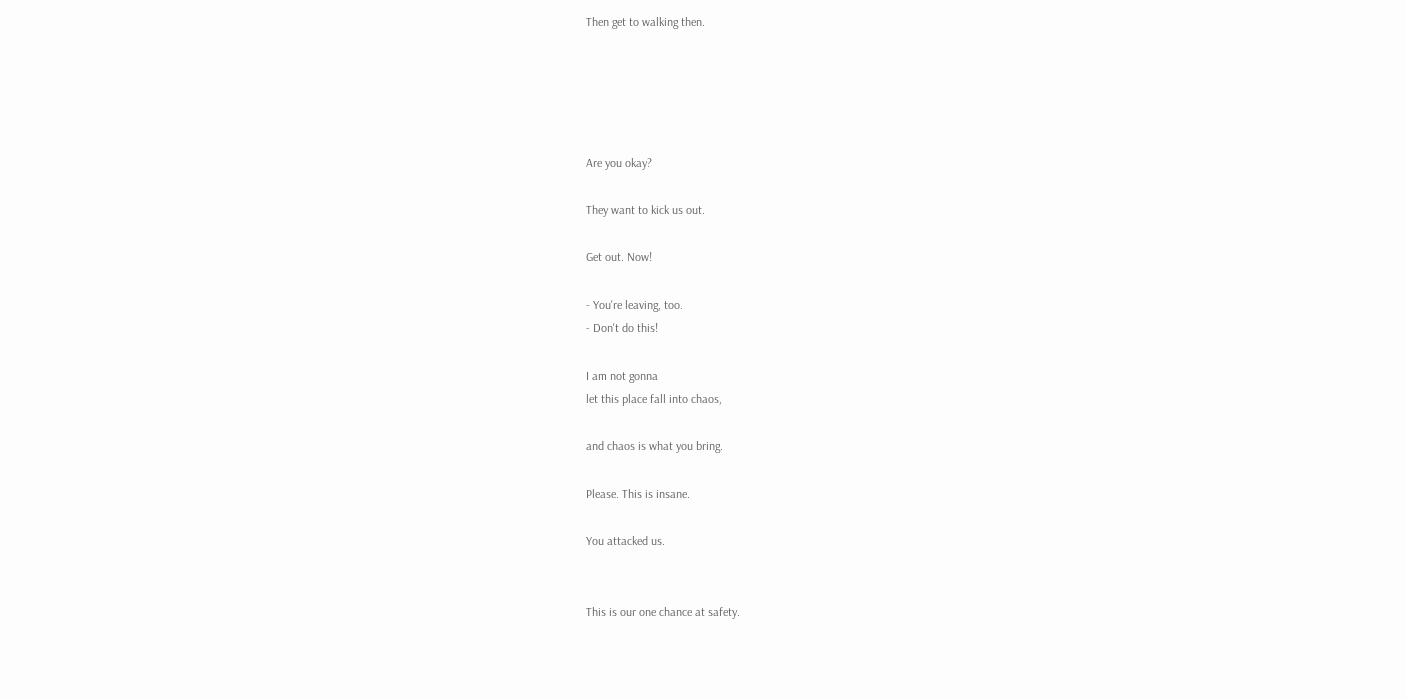Then get to walking then.





Are you okay?

They want to kick us out.

Get out. Now!

- You're leaving, too.
- Don't do this!

I am not gonna
let this place fall into chaos,

and chaos is what you bring.

Please. This is insane.

You attacked us.


This is our one chance at safety.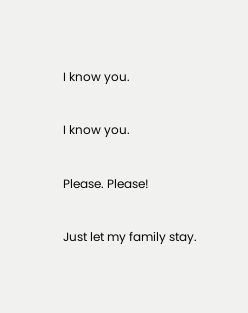I know you.

I know you.

Please. Please!

Just let my family stay.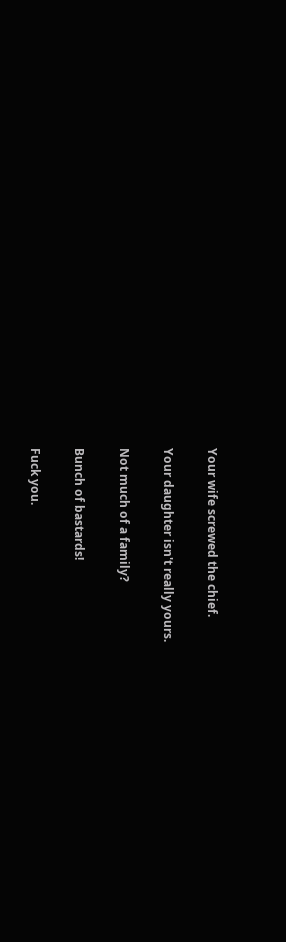Your wife screwed the chief.

Your daughter isn't really yours.

Not much of a family?

Bunch of bastards!

Fuck you.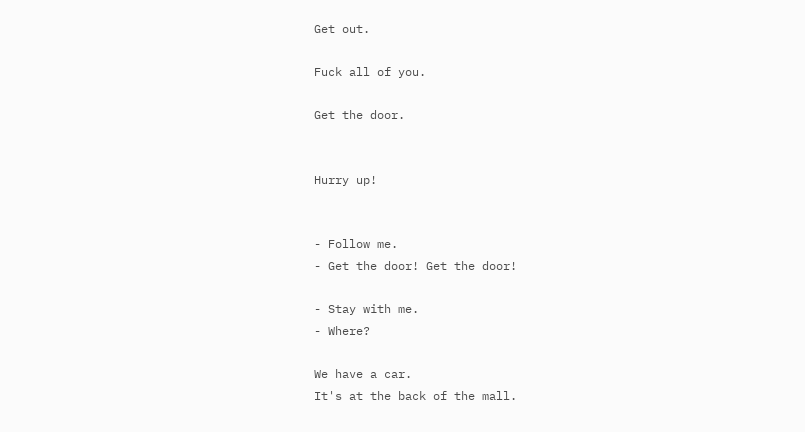Get out.

Fuck all of you.

Get the door.


Hurry up!


- Follow me.
- Get the door! Get the door!

- Stay with me.
- Where?

We have a car.
It's at the back of the mall.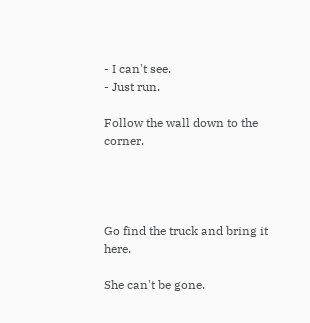- I can't see.
- Just run.

Follow the wall down to the corner.




Go find the truck and bring it here.

She can't be gone.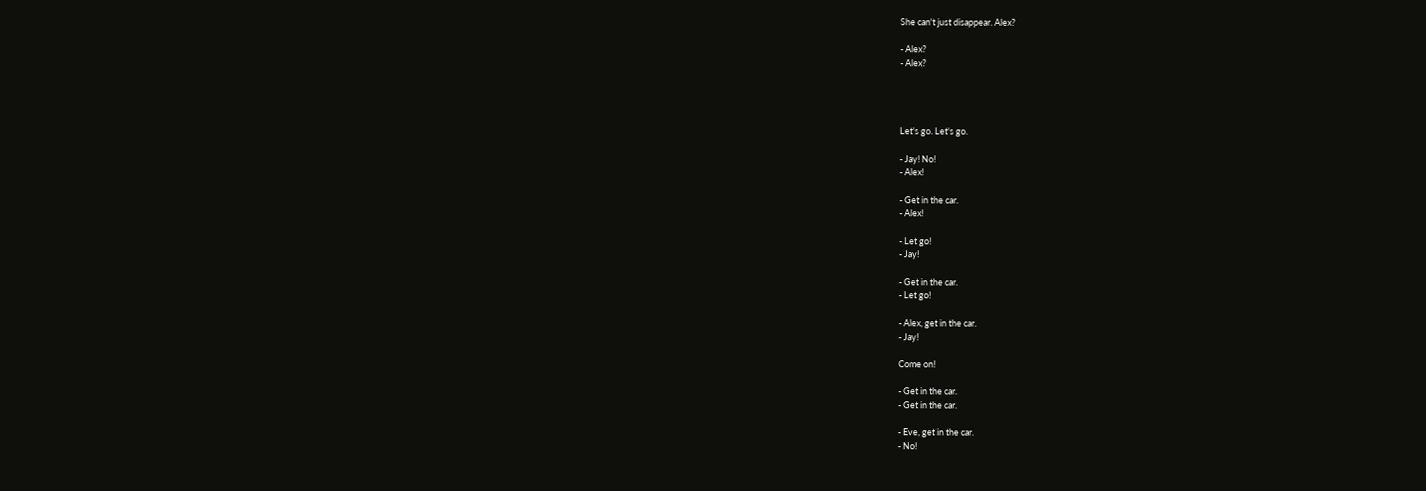She can't just disappear. Alex?

- Alex?
- Alex?




Let's go. Let's go.

- Jay! No!
- Alex!

- Get in the car.
- Alex!

- Let go!
- Jay!

- Get in the car.
- Let go!

- Alex, get in the car.
- Jay!

Come on!

- Get in the car.
- Get in the car.

- Eve, get in the car.
- No!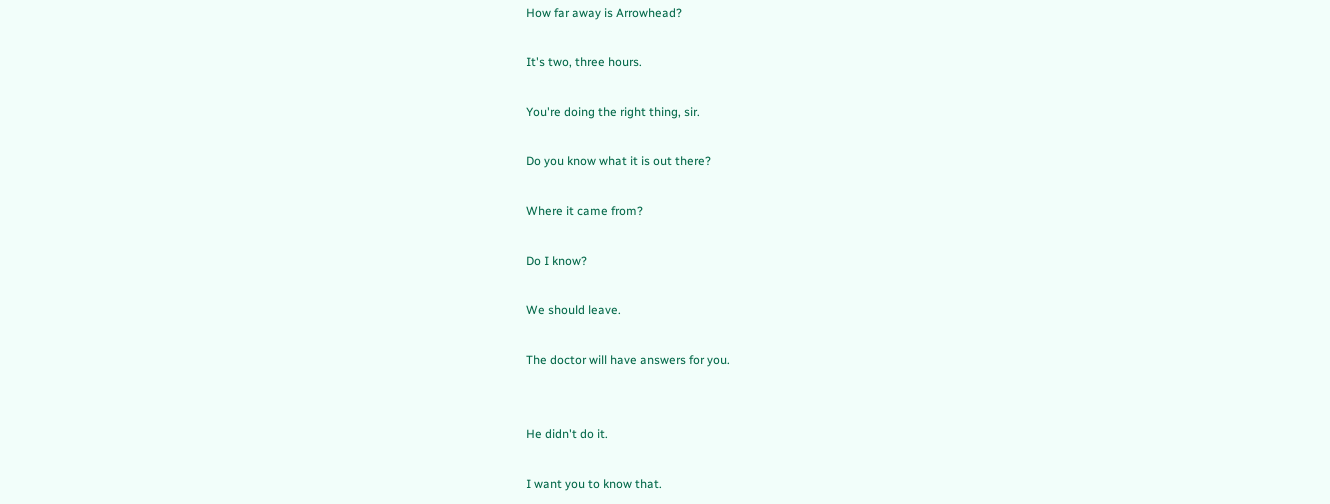How far away is Arrowhead?

It's two, three hours.

You're doing the right thing, sir.

Do you know what it is out there?

Where it came from?

Do I know?

We should leave.

The doctor will have answers for you.


He didn't do it.

I want you to know that.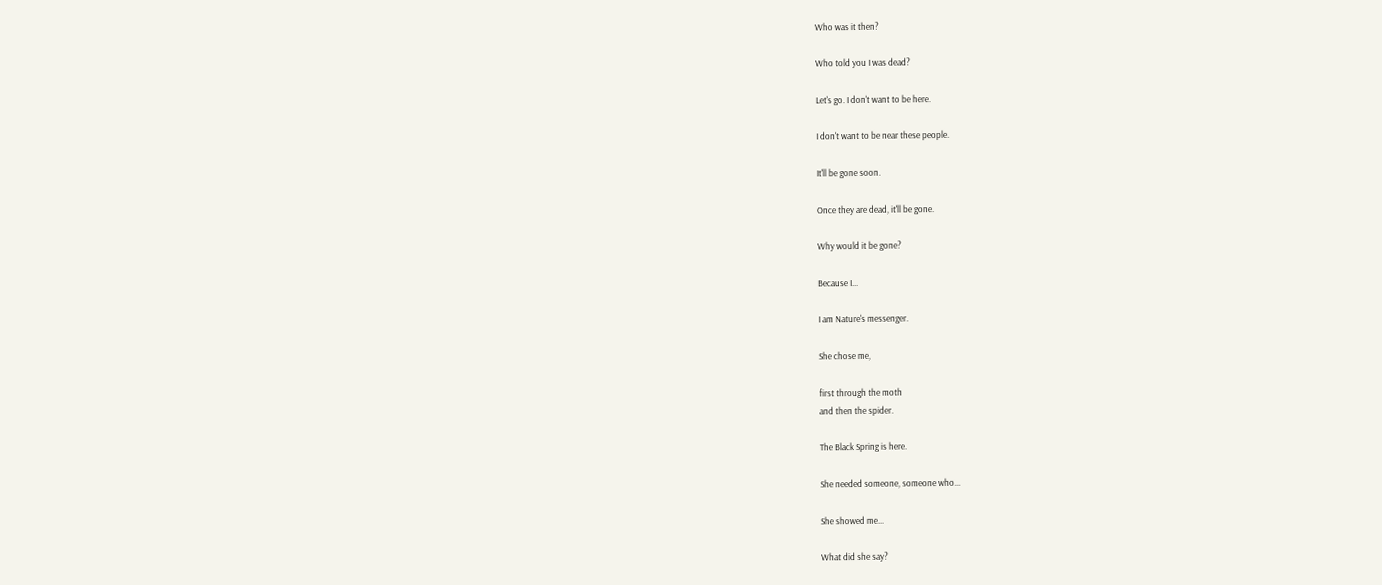Who was it then?

Who told you I was dead?

Let's go. I don't want to be here.

I don't want to be near these people.

It'll be gone soon.

Once they are dead, it'll be gone.

Why would it be gone?

Because I...

I am Nature's messenger.

She chose me,

first through the moth
and then the spider.

The Black Spring is here.

She needed someone, someone who...

She showed me...

What did she say?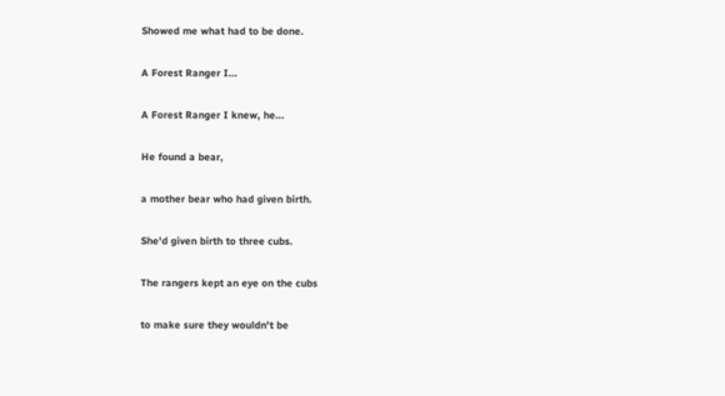Showed me what had to be done.

A Forest Ranger I...

A Forest Ranger I knew, he...

He found a bear,

a mother bear who had given birth.

She'd given birth to three cubs.

The rangers kept an eye on the cubs

to make sure they wouldn't be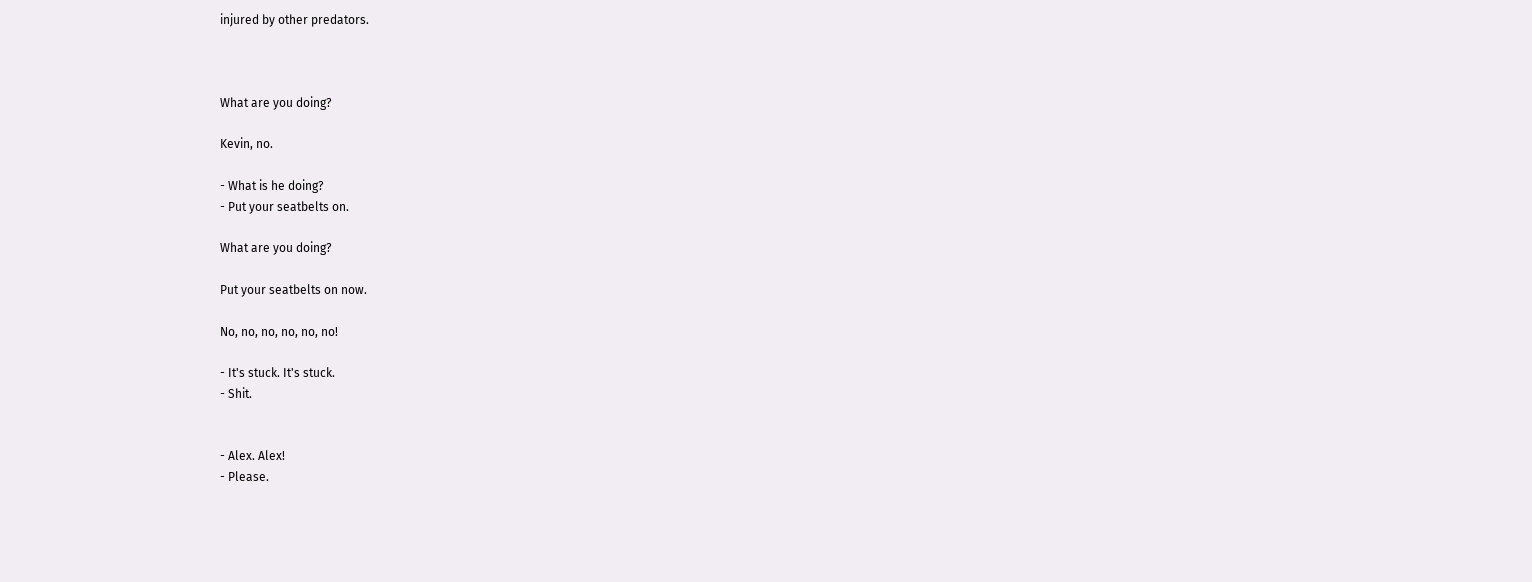injured by other predators.



What are you doing?

Kevin, no.

- What is he doing?
- Put your seatbelts on.

What are you doing?

Put your seatbelts on now.

No, no, no, no, no, no!

- It's stuck. It's stuck.
- Shit.


- Alex. Alex!
- Please.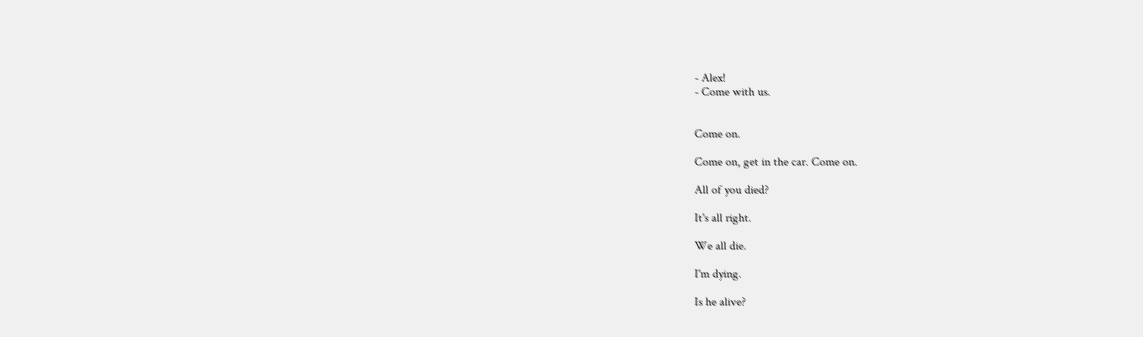- Alex!
- Come with us.


Come on.

Come on, get in the car. Come on.

All of you died?

It's all right.

We all die.

I'm dying.

Is he alive?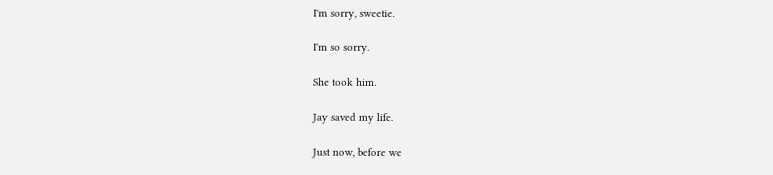I'm sorry, sweetie.

I'm so sorry.

She took him.

Jay saved my life.

Just now, before we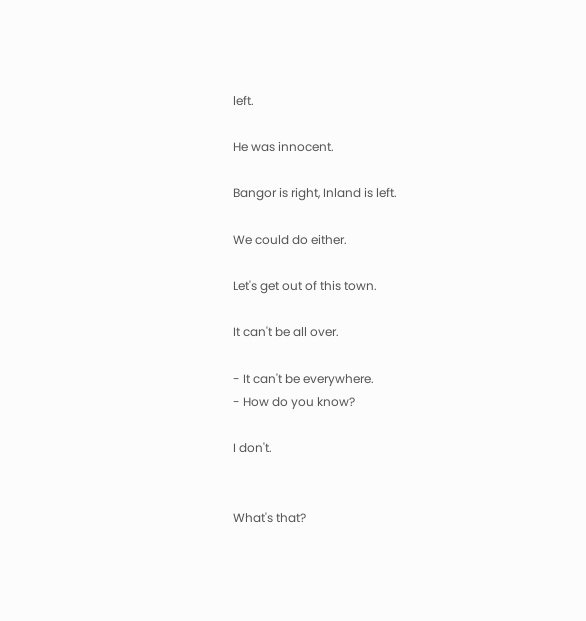left.

He was innocent.

Bangor is right, Inland is left.

We could do either.

Let's get out of this town.

It can't be all over.

- It can't be everywhere.
- How do you know?

I don't.


What's that?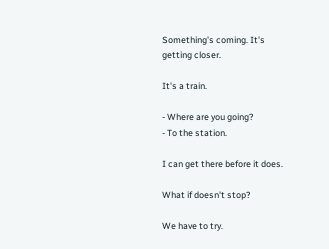Something's coming. It's getting closer.

It's a train.

- Where are you going?
- To the station.

I can get there before it does.

What if doesn't stop?

We have to try.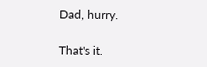Dad, hurry.

That's it.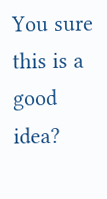You sure this is a good idea?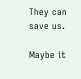They can save us.

Maybe it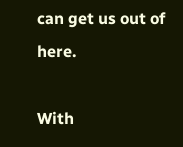can get us out of here.

With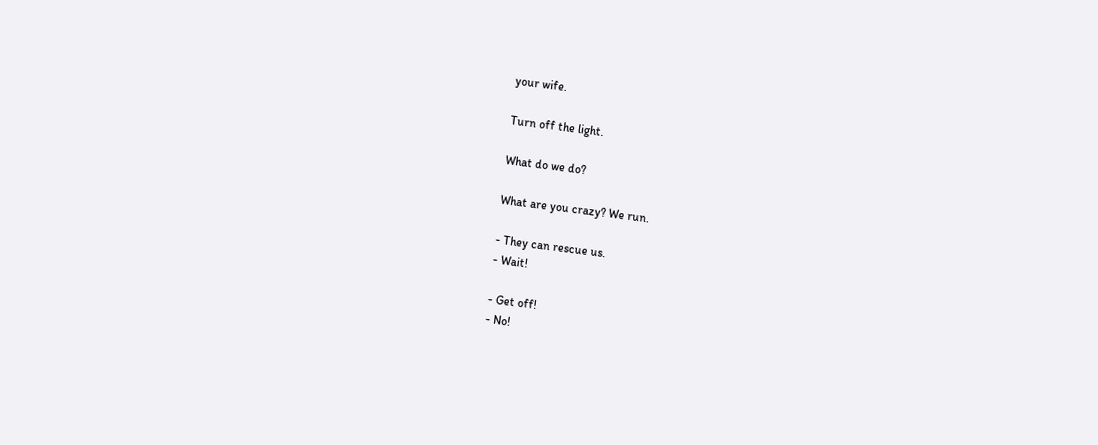your wife.

Turn off the light.

What do we do?

What are you crazy? We run.

- They can rescue us.
- Wait!

- Get off!
- No!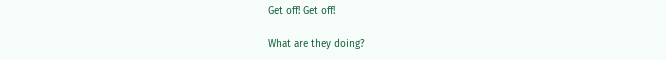Get off! Get off!

What are they doing?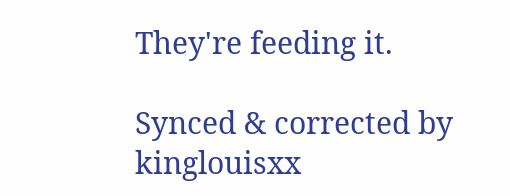They're feeding it.

Synced & corrected by kinglouisxx